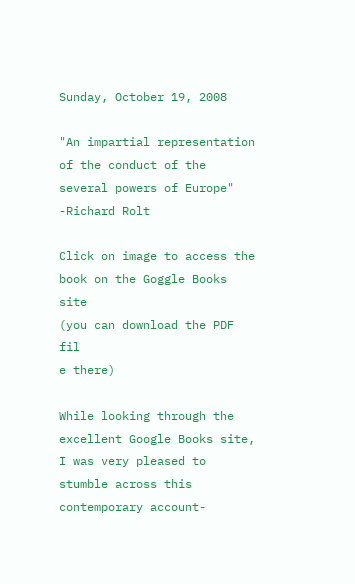Sunday, October 19, 2008

"An impartial representation of the conduct of the several powers of Europe" -Richard Rolt

Click on image to access the book on the Goggle Books site
(you can download the PDF fil
e there)

While looking through the excellent Google Books site, I was very pleased to stumble across this contemporary account-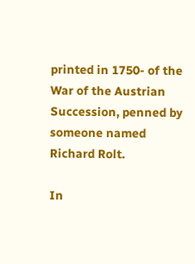printed in 1750- of the War of the Austrian Succession, penned by someone named Richard Rolt.

In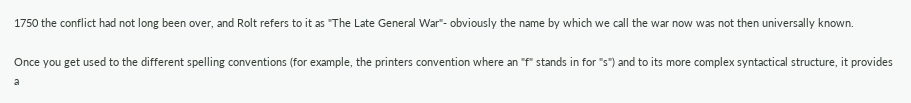1750 the conflict had not long been over, and Rolt refers to it as "The Late General War"- obviously the name by which we call the war now was not then universally known.

Once you get used to the different spelling conventions (for example, the printers convention where an "f" stands in for "s") and to its more complex syntactical structure, it provides a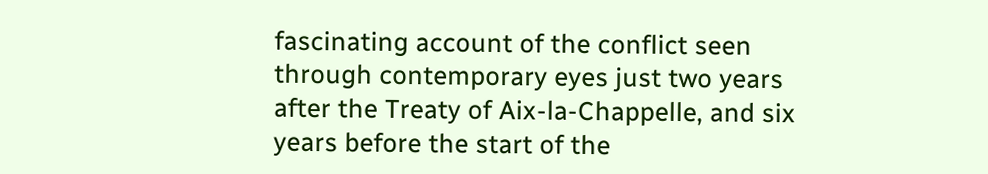fascinating account of the conflict seen through contemporary eyes just two years after the Treaty of Aix-la-Chappelle, and six years before the start of the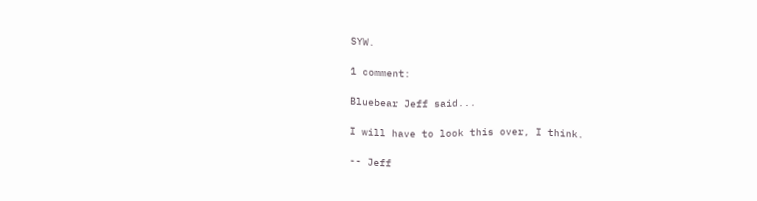SYW.

1 comment:

Bluebear Jeff said...

I will have to look this over, I think.

-- Jeff